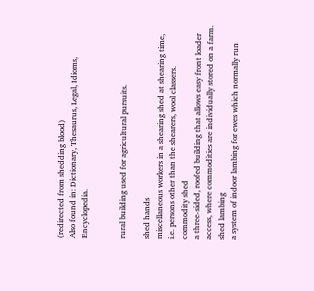(redirected from shedding blood)
Also found in: Dictionary, Thesaurus, Legal, Idioms, Encyclopedia.


rural building used for agricultural pursuits.

shed hands
miscellaneous workers in a shearing shed at shearing time, i.e. persons other than the shearers, wool classers.
commodity shed
a three-sided, roofed building that allows easy front loader access, where commodities are individually stored on a farm.
shed lambing
a system of indoor lambing for ewes which normally run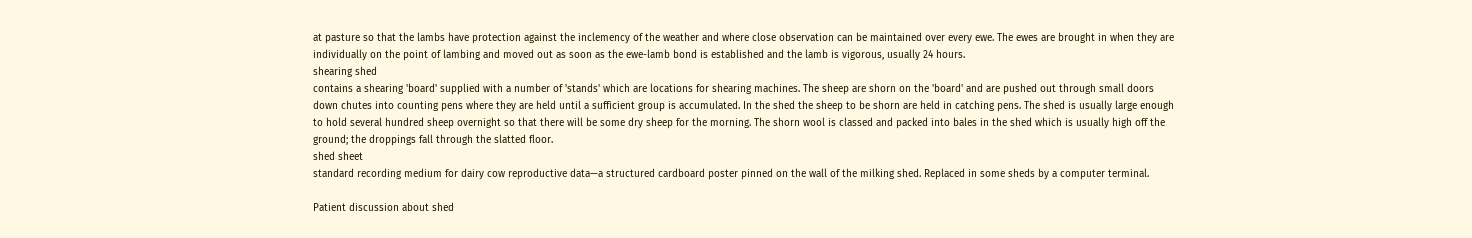at pasture so that the lambs have protection against the inclemency of the weather and where close observation can be maintained over every ewe. The ewes are brought in when they are individually on the point of lambing and moved out as soon as the ewe-lamb bond is established and the lamb is vigorous, usually 24 hours.
shearing shed
contains a shearing 'board' supplied with a number of 'stands' which are locations for shearing machines. The sheep are shorn on the 'board' and are pushed out through small doors down chutes into counting pens where they are held until a sufficient group is accumulated. In the shed the sheep to be shorn are held in catching pens. The shed is usually large enough to hold several hundred sheep overnight so that there will be some dry sheep for the morning. The shorn wool is classed and packed into bales in the shed which is usually high off the ground; the droppings fall through the slatted floor.
shed sheet
standard recording medium for dairy cow reproductive data—a structured cardboard poster pinned on the wall of the milking shed. Replaced in some sheds by a computer terminal.

Patient discussion about shed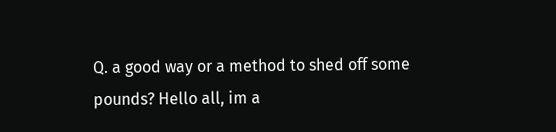Q. a good way or a method to shed off some pounds? Hello all, im a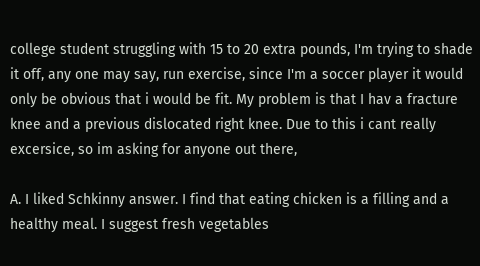college student struggling with 15 to 20 extra pounds, I'm trying to shade it off, any one may say, run exercise, since I'm a soccer player it would only be obvious that i would be fit. My problem is that I hav a fracture knee and a previous dislocated right knee. Due to this i cant really excersice, so im asking for anyone out there,

A. I liked Schkinny answer. I find that eating chicken is a filling and a healthy meal. I suggest fresh vegetables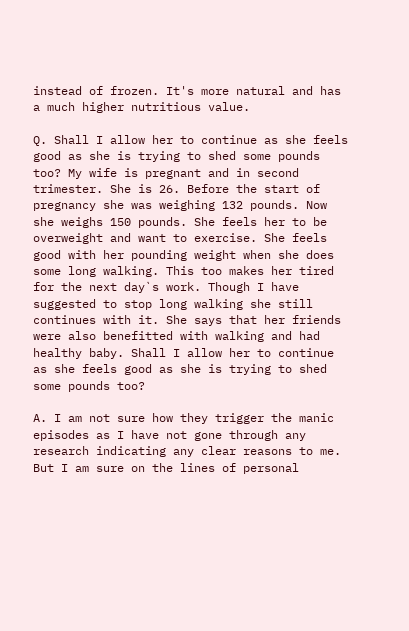instead of frozen. It's more natural and has a much higher nutritious value.

Q. Shall I allow her to continue as she feels good as she is trying to shed some pounds too? My wife is pregnant and in second trimester. She is 26. Before the start of pregnancy she was weighing 132 pounds. Now she weighs 150 pounds. She feels her to be overweight and want to exercise. She feels good with her pounding weight when she does some long walking. This too makes her tired for the next day`s work. Though I have suggested to stop long walking she still continues with it. She says that her friends were also benefitted with walking and had healthy baby. Shall I allow her to continue as she feels good as she is trying to shed some pounds too?

A. I am not sure how they trigger the manic episodes as I have not gone through any research indicating any clear reasons to me. But I am sure on the lines of personal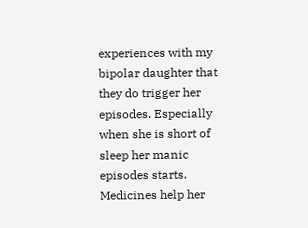experiences with my bipolar daughter that they do trigger her episodes. Especially when she is short of sleep her manic episodes starts. Medicines help her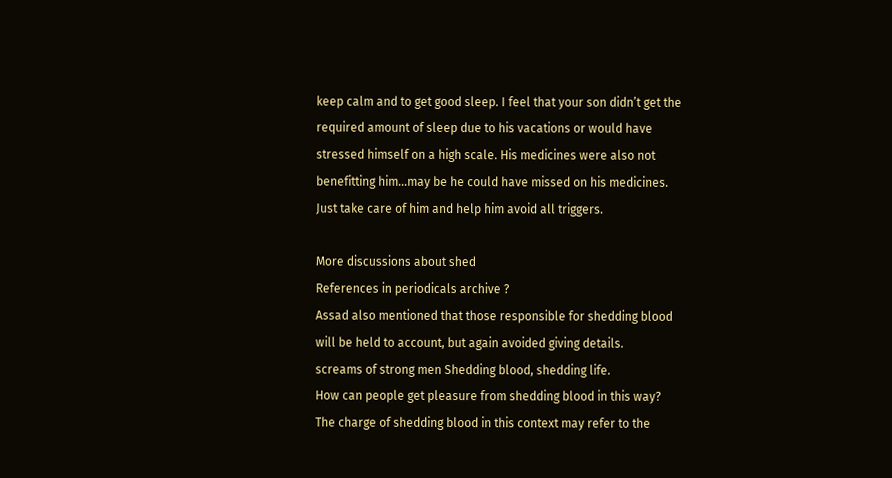keep calm and to get good sleep. I feel that your son didn’t get the required amount of sleep due to his vacations or would have stressed himself on a high scale. His medicines were also not benefitting him…may be he could have missed on his medicines. Just take care of him and help him avoid all triggers.

More discussions about shed
References in periodicals archive ?
Assad also mentioned that those responsible for shedding blood will be held to account, but again avoided giving details.
screams of strong men Shedding blood, shedding life.
How can people get pleasure from shedding blood in this way?
The charge of shedding blood in this context may refer to the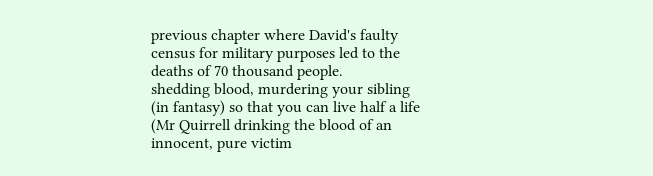previous chapter where David's faulty census for military purposes led to the deaths of 70 thousand people.
shedding blood, murdering your sibling (in fantasy) so that you can live half a life (Mr Quirrell drinking the blood of an innocent, pure victim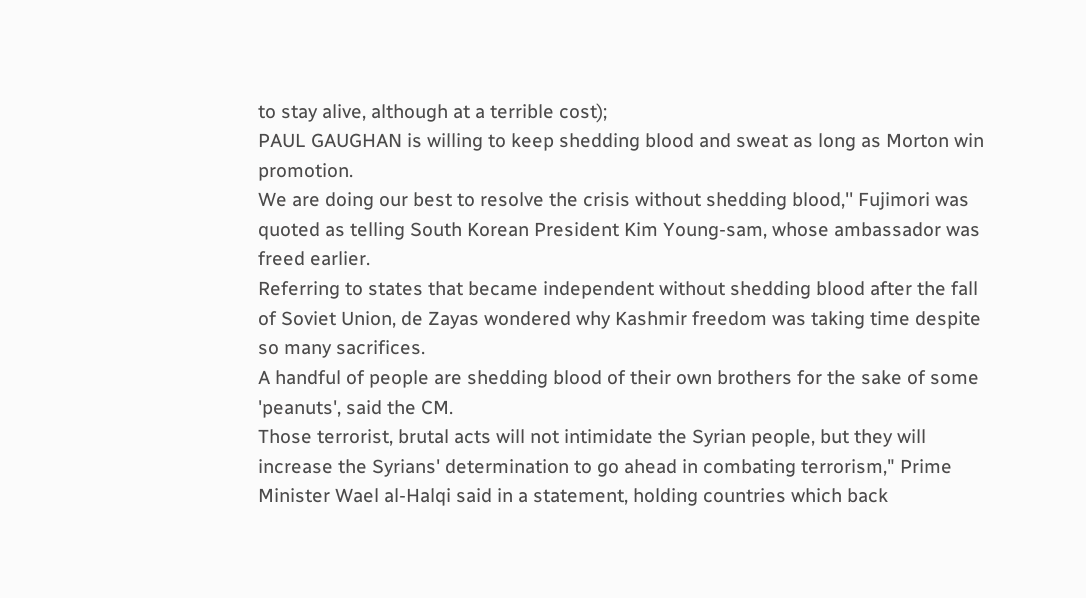to stay alive, although at a terrible cost);
PAUL GAUGHAN is willing to keep shedding blood and sweat as long as Morton win promotion.
We are doing our best to resolve the crisis without shedding blood,'' Fujimori was quoted as telling South Korean President Kim Young-sam, whose ambassador was freed earlier.
Referring to states that became independent without shedding blood after the fall of Soviet Union, de Zayas wondered why Kashmir freedom was taking time despite so many sacrifices.
A handful of people are shedding blood of their own brothers for the sake of some 'peanuts', said the CM.
Those terrorist, brutal acts will not intimidate the Syrian people, but they will increase the Syrians' determination to go ahead in combating terrorism," Prime Minister Wael al-Halqi said in a statement, holding countries which back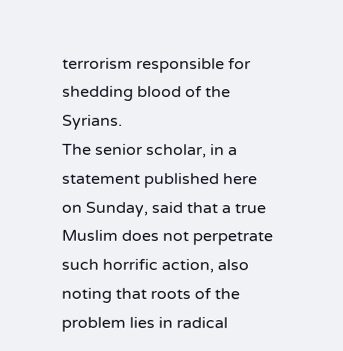terrorism responsible for shedding blood of the Syrians.
The senior scholar, in a statement published here on Sunday, said that a true Muslim does not perpetrate such horrific action, also noting that roots of the problem lies in radical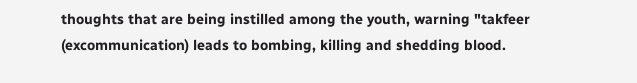thoughts that are being instilled among the youth, warning "takfeer (excommunication) leads to bombing, killing and shedding blood.